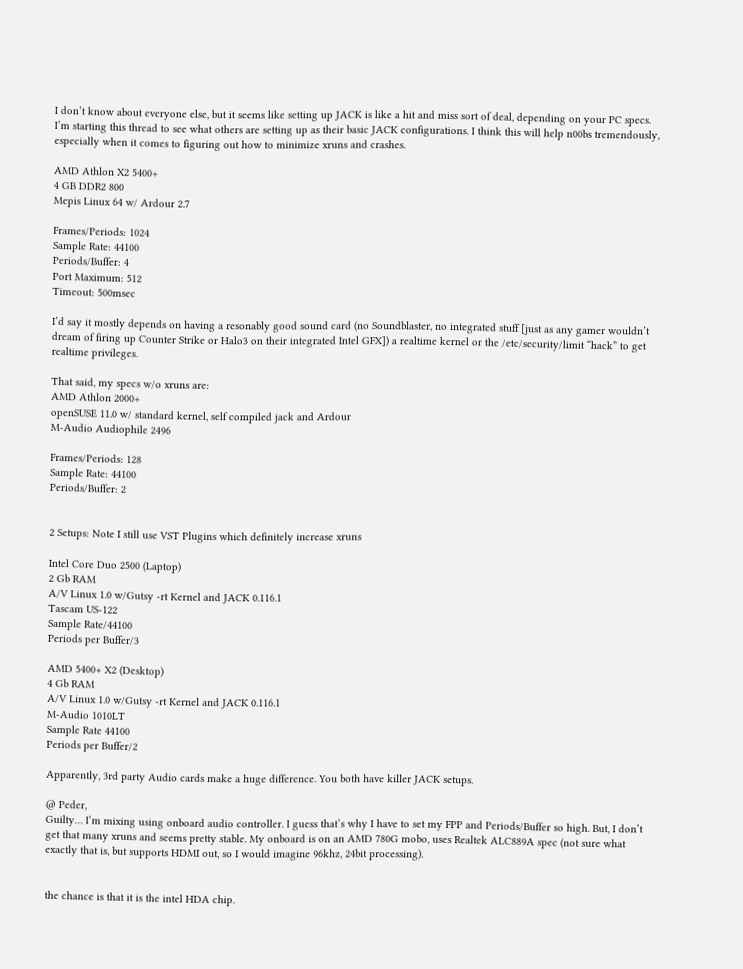I don’t know about everyone else, but it seems like setting up JACK is like a hit and miss sort of deal, depending on your PC specs. I’m starting this thread to see what others are setting up as their basic JACK configurations. I think this will help n00bs tremendously, especially when it comes to figuring out how to minimize xruns and crashes.

AMD Athlon X2 5400+
4 GB DDR2 800
Mepis Linux 64 w/ Ardour 2.7

Frames/Periods: 1024
Sample Rate: 44100
Periods/Buffer: 4
Port Maximum: 512
Timeout: 500msec

I’d say it mostly depends on having a resonably good sound card (no Soundblaster, no integrated stuff [just as any gamer wouldn’t dream of firing up Counter Strike or Halo3 on their integrated Intel GFX]) a realtime kernel or the /etc/security/limit “hack” to get realtime privileges.

That said, my specs w/o xruns are:
AMD Athlon 2000+
openSUSE 11.0 w/ standard kernel, self compiled jack and Ardour
M-Audio Audiophile 2496

Frames/Periods: 128
Sample Rate: 44100
Periods/Buffer: 2


2 Setups: Note I still use VST Plugins which definitely increase xruns

Intel Core Duo 2500 (Laptop)
2 Gb RAM
A/V Linux 1.0 w/Gutsy -rt Kernel and JACK 0.116.1
Tascam US-122
Sample Rate/44100
Periods per Buffer/3

AMD 5400+ X2 (Desktop)
4 Gb RAM
A/V Linux 1.0 w/Gutsy -rt Kernel and JACK 0.116.1
M-Audio 1010LT
Sample Rate 44100
Periods per Buffer/2

Apparently, 3rd party Audio cards make a huge difference. You both have killer JACK setups.

@ Peder,
Guilty… I’m mixing using onboard audio controller. I guess that’s why I have to set my FPP and Periods/Buffer so high. But, I don’t get that many xruns and seems pretty stable. My onboard is on an AMD 780G mobo, uses Realtek ALC889A spec (not sure what exactly that is, but supports HDMI out, so I would imagine 96khz, 24bit processing).


the chance is that it is the intel HDA chip.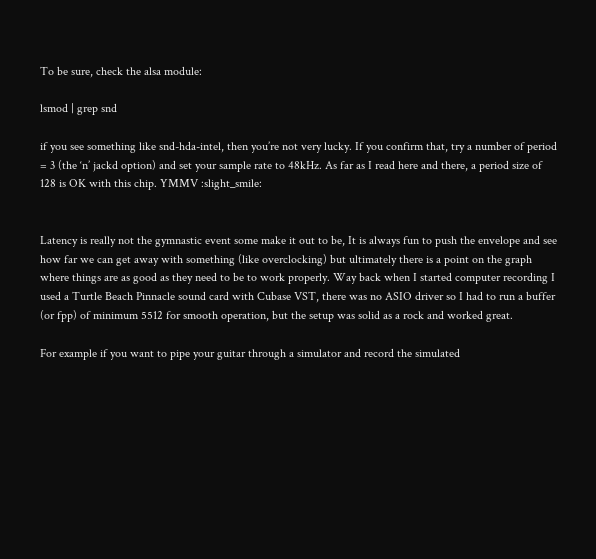To be sure, check the alsa module:

lsmod | grep snd

if you see something like snd-hda-intel, then you’re not very lucky. If you confirm that, try a number of period = 3 (the ‘n’ jackd option) and set your sample rate to 48kHz. As far as I read here and there, a period size of 128 is OK with this chip. YMMV :slight_smile:


Latency is really not the gymnastic event some make it out to be, It is always fun to push the envelope and see how far we can get away with something (like overclocking) but ultimately there is a point on the graph where things are as good as they need to be to work properly. Way back when I started computer recording I used a Turtle Beach Pinnacle sound card with Cubase VST, there was no ASIO driver so I had to run a buffer (or fpp) of minimum 5512 for smooth operation, but the setup was solid as a rock and worked great.

For example if you want to pipe your guitar through a simulator and record the simulated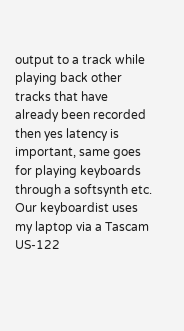output to a track while playing back other tracks that have already been recorded then yes latency is important, same goes for playing keyboards through a softsynth etc. Our keyboardist uses my laptop via a Tascam US-122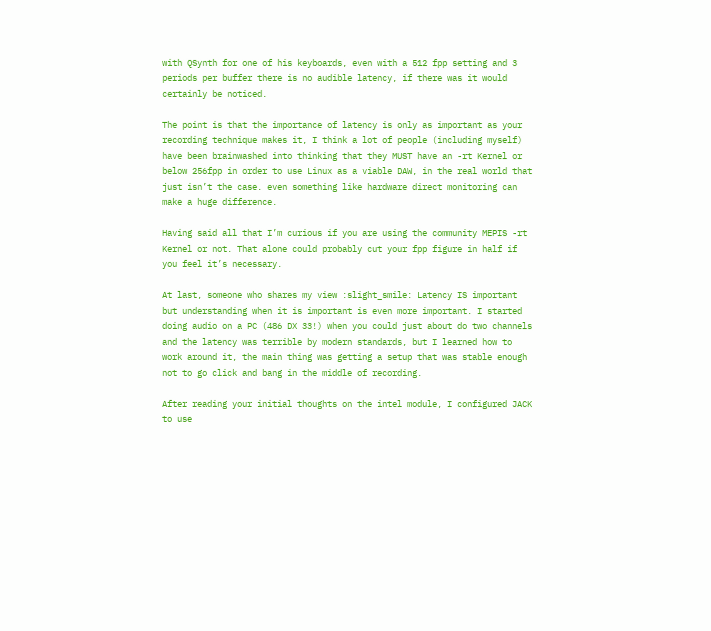with QSynth for one of his keyboards, even with a 512 fpp setting and 3 periods per buffer there is no audible latency, if there was it would certainly be noticed.

The point is that the importance of latency is only as important as your recording technique makes it, I think a lot of people (including myself) have been brainwashed into thinking that they MUST have an -rt Kernel or below 256fpp in order to use Linux as a viable DAW, in the real world that just isn’t the case. even something like hardware direct monitoring can make a huge difference.

Having said all that I’m curious if you are using the community MEPIS -rt Kernel or not. That alone could probably cut your fpp figure in half if you feel it’s necessary.

At last, someone who shares my view :slight_smile: Latency IS important but understanding when it is important is even more important. I started doing audio on a PC (486 DX 33!) when you could just about do two channels and the latency was terrible by modern standards, but I learned how to work around it, the main thing was getting a setup that was stable enough not to go click and bang in the middle of recording.

After reading your initial thoughts on the intel module, I configured JACK to use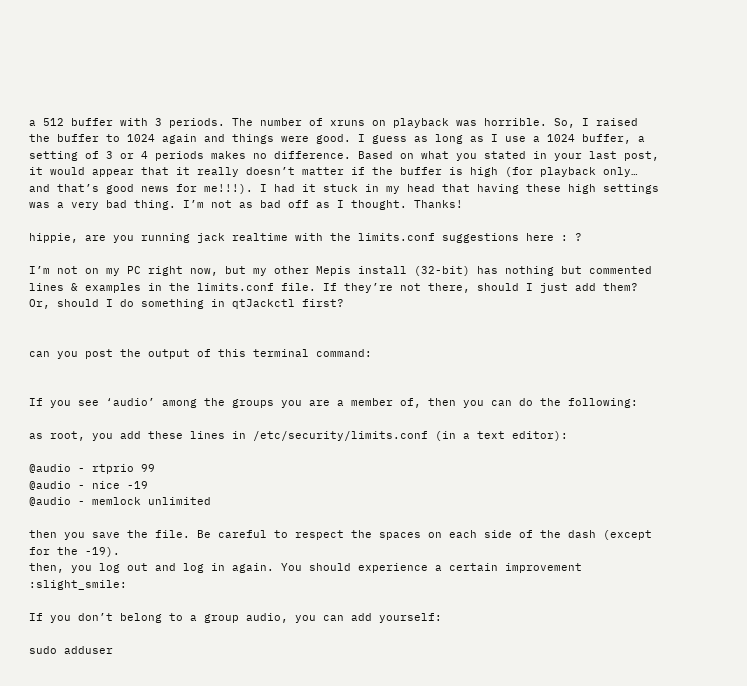a 512 buffer with 3 periods. The number of xruns on playback was horrible. So, I raised the buffer to 1024 again and things were good. I guess as long as I use a 1024 buffer, a setting of 3 or 4 periods makes no difference. Based on what you stated in your last post, it would appear that it really doesn’t matter if the buffer is high (for playback only… and that’s good news for me!!!). I had it stuck in my head that having these high settings was a very bad thing. I’m not as bad off as I thought. Thanks!

hippie, are you running jack realtime with the limits.conf suggestions here : ?

I’m not on my PC right now, but my other Mepis install (32-bit) has nothing but commented lines & examples in the limits.conf file. If they’re not there, should I just add them? Or, should I do something in qtJackctl first?


can you post the output of this terminal command:


If you see ‘audio’ among the groups you are a member of, then you can do the following:

as root, you add these lines in /etc/security/limits.conf (in a text editor):

@audio - rtprio 99
@audio - nice -19
@audio - memlock unlimited

then you save the file. Be careful to respect the spaces on each side of the dash (except for the -19).
then, you log out and log in again. You should experience a certain improvement :slight_smile:

If you don’t belong to a group audio, you can add yourself:

sudo adduser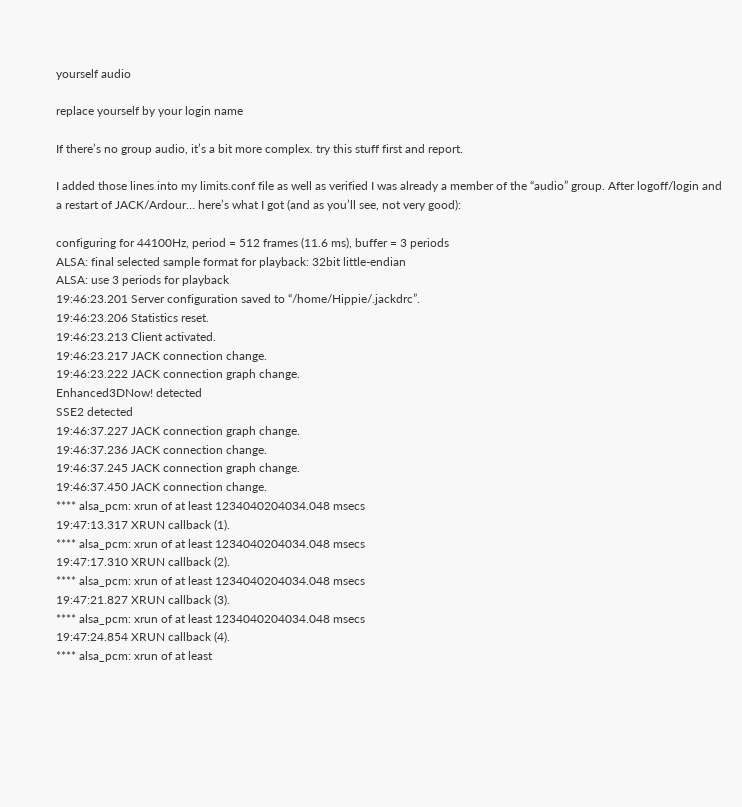yourself audio

replace yourself by your login name

If there’s no group audio, it’s a bit more complex. try this stuff first and report.

I added those lines into my limits.conf file as well as verified I was already a member of the “audio” group. After logoff/login and a restart of JACK/Ardour… here’s what I got (and as you’ll see, not very good):

configuring for 44100Hz, period = 512 frames (11.6 ms), buffer = 3 periods
ALSA: final selected sample format for playback: 32bit little-endian
ALSA: use 3 periods for playback
19:46:23.201 Server configuration saved to “/home/Hippie/.jackdrc”.
19:46:23.206 Statistics reset.
19:46:23.213 Client activated.
19:46:23.217 JACK connection change.
19:46:23.222 JACK connection graph change.
Enhanced3DNow! detected
SSE2 detected
19:46:37.227 JACK connection graph change.
19:46:37.236 JACK connection change.
19:46:37.245 JACK connection graph change.
19:46:37.450 JACK connection change.
**** alsa_pcm: xrun of at least 1234040204034.048 msecs
19:47:13.317 XRUN callback (1).
**** alsa_pcm: xrun of at least 1234040204034.048 msecs
19:47:17.310 XRUN callback (2).
**** alsa_pcm: xrun of at least 1234040204034.048 msecs
19:47:21.827 XRUN callback (3).
**** alsa_pcm: xrun of at least 1234040204034.048 msecs
19:47:24.854 XRUN callback (4).
**** alsa_pcm: xrun of at least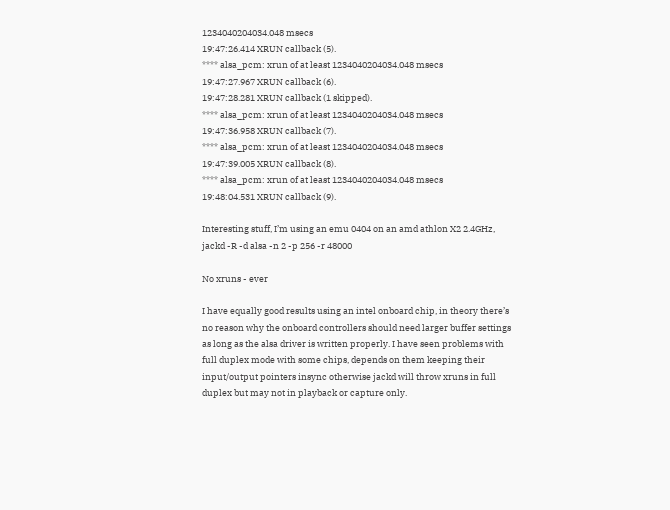1234040204034.048 msecs
19:47:26.414 XRUN callback (5).
**** alsa_pcm: xrun of at least 1234040204034.048 msecs
19:47:27.967 XRUN callback (6).
19:47:28.281 XRUN callback (1 skipped).
**** alsa_pcm: xrun of at least 1234040204034.048 msecs
19:47:36.958 XRUN callback (7).
**** alsa_pcm: xrun of at least 1234040204034.048 msecs
19:47:39.005 XRUN callback (8).
**** alsa_pcm: xrun of at least 1234040204034.048 msecs
19:48:04.531 XRUN callback (9).

Interesting stuff, I’m using an emu 0404 on an amd athlon X2 2.4GHz, jackd -R -d alsa -n 2 -p 256 -r 48000

No xruns - ever

I have equally good results using an intel onboard chip, in theory there’s no reason why the onboard controllers should need larger buffer settings as long as the alsa driver is written properly. I have seen problems with full duplex mode with some chips, depends on them keeping their input/output pointers insync otherwise jackd will throw xruns in full duplex but may not in playback or capture only.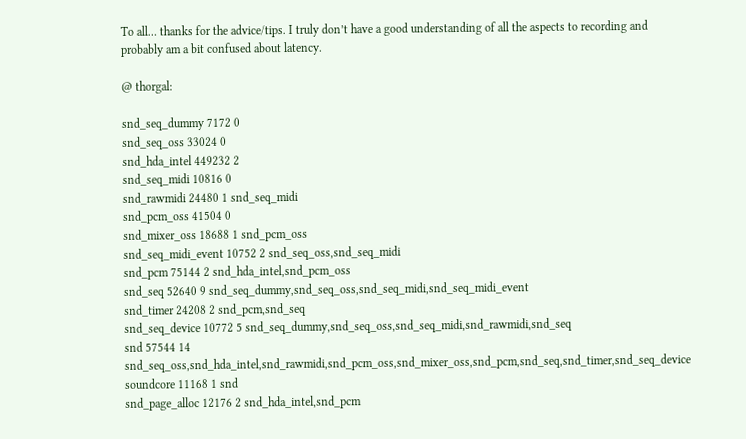To all… thanks for the advice/tips. I truly don’t have a good understanding of all the aspects to recording and probably am a bit confused about latency.

@ thorgal:

snd_seq_dummy 7172 0
snd_seq_oss 33024 0
snd_hda_intel 449232 2
snd_seq_midi 10816 0
snd_rawmidi 24480 1 snd_seq_midi
snd_pcm_oss 41504 0
snd_mixer_oss 18688 1 snd_pcm_oss
snd_seq_midi_event 10752 2 snd_seq_oss,snd_seq_midi
snd_pcm 75144 2 snd_hda_intel,snd_pcm_oss
snd_seq 52640 9 snd_seq_dummy,snd_seq_oss,snd_seq_midi,snd_seq_midi_event
snd_timer 24208 2 snd_pcm,snd_seq
snd_seq_device 10772 5 snd_seq_dummy,snd_seq_oss,snd_seq_midi,snd_rawmidi,snd_seq
snd 57544 14 snd_seq_oss,snd_hda_intel,snd_rawmidi,snd_pcm_oss,snd_mixer_oss,snd_pcm,snd_seq,snd_timer,snd_seq_device
soundcore 11168 1 snd
snd_page_alloc 12176 2 snd_hda_intel,snd_pcm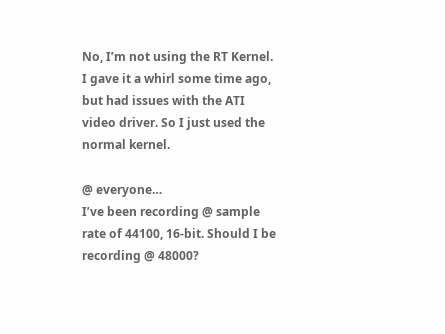No, I’m not using the RT Kernel. I gave it a whirl some time ago, but had issues with the ATI video driver. So I just used the normal kernel.

@ everyone…
I’ve been recording @ sample rate of 44100, 16-bit. Should I be recording @ 48000?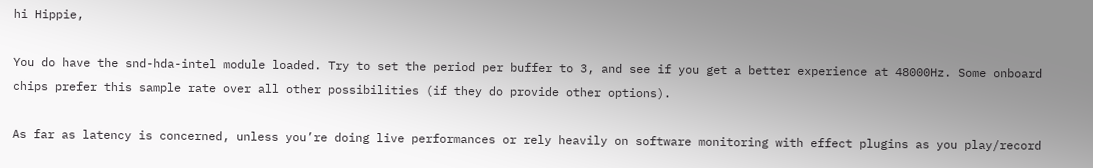hi Hippie,

You do have the snd-hda-intel module loaded. Try to set the period per buffer to 3, and see if you get a better experience at 48000Hz. Some onboard chips prefer this sample rate over all other possibilities (if they do provide other options).

As far as latency is concerned, unless you’re doing live performances or rely heavily on software monitoring with effect plugins as you play/record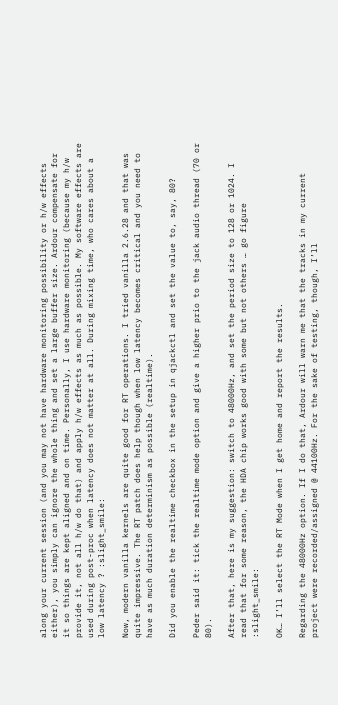along your current session (and you may not have hardware monitoring possibility or h/w effects either), you simply can ignore the whole thing and set a large buffer size. Ardour compensate for it so things are kept aligned and on time. Personally, I use hardware monitoring (because my h/w provide it, not all h/w do that) and apply h/w effects as much as possible. My software effects are used during post-proc when latency does not matter at all. During mixing time, who cares about a low latency ? :slight_smile:

Now, modern vanilla kernels are quite good for RT operations. I tried vanilla 2.6.28 and that was quite impressive. The RT patch does help though when low latency becomes critical and you need to have as much duration determinism as possible (realtime).

Did you enable the realtime checkbox in the setup in qjackctl and set the value to, say, 80?

Peder said it: tick the realtime mode option and give a higher prio to the jack audio thread (70 or 80).

After that, here is my suggestion: switch to 48000Hz, and set the period size to 128 or 1024. I read that for some reason, the HDA chip works good with some but not others … go figure :slight_smile:

OK… I’ll select the RT Mode when I get home and report the results.

Regarding the 48000Hz option. If I do that, Ardour will warn me that the tracks in my current project were recorded/assigned @ 44100Hz. For the sake of testing, though, I’ll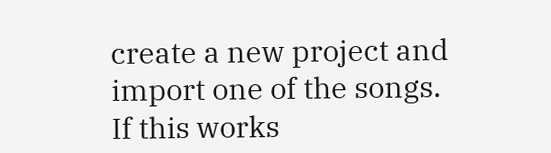create a new project and import one of the songs. If this works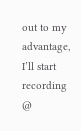out to my advantage, I’ll start recording @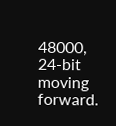48000, 24-bit moving forward.